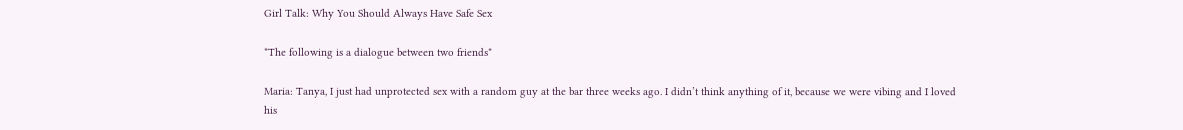Girl Talk: Why You Should Always Have Safe Sex

*The following is a dialogue between two friends*

Maria: Tanya, I just had unprotected sex with a random guy at the bar three weeks ago. I didn’t think anything of it, because we were vibing and I loved his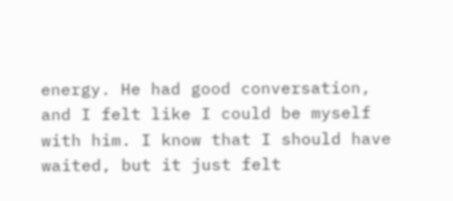energy. He had good conversation, and I felt like I could be myself with him. I know that I should have waited, but it just felt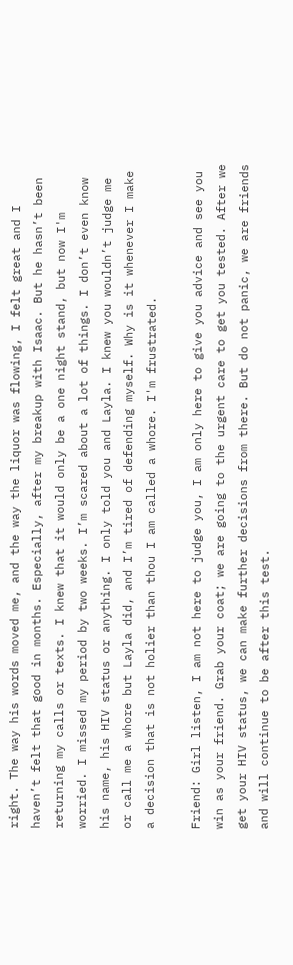right. The way his words moved me, and the way the liquor was flowing, I felt great and I haven’t felt that good in months. Especially, after my breakup with Isaac. But he hasn’t been returning my calls or texts. I knew that it would only be a one night stand, but now I'm worried. I missed my period by two weeks. I’m scared about a lot of things. I don’t even know his name, his HIV status or anything. I only told you and Layla. I knew you wouldn’t judge me or call me a whore but Layla did, and I’m tired of defending myself. Why is it whenever I make a decision that is not holier than thou I am called a whore. I'm frustrated.

Friend: Girl listen, I am not here to judge you, I am only here to give you advice and see you win as your friend. Grab your coat; we are going to the urgent care to get you tested. After we get your HIV status, we can make further decisions from there. But do not panic, we are friends and will continue to be after this test.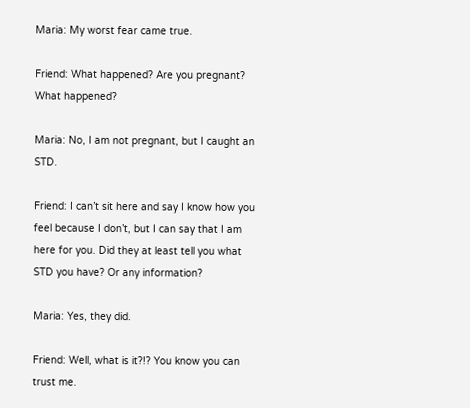Maria: My worst fear came true.

Friend: What happened? Are you pregnant? What happened?

Maria: No, I am not pregnant, but I caught an STD.

Friend: I can’t sit here and say I know how you feel because I don’t, but I can say that I am here for you. Did they at least tell you what STD you have? Or any information?

Maria: Yes, they did.

Friend: Well, what is it?!? You know you can trust me.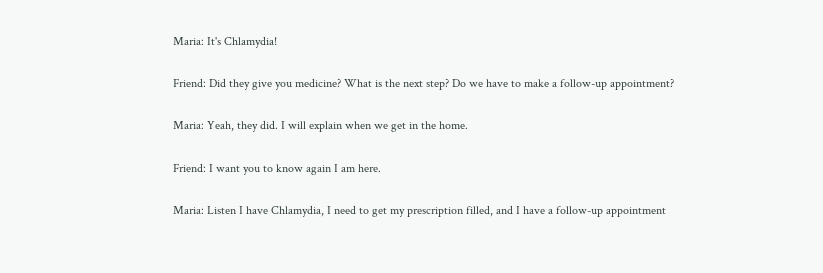Maria: It's Chlamydia!

Friend: Did they give you medicine? What is the next step? Do we have to make a follow-up appointment?

Maria: Yeah, they did. I will explain when we get in the home.

Friend: I want you to know again I am here.

Maria: Listen I have Chlamydia, I need to get my prescription filled, and I have a follow-up appointment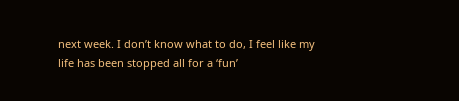next week. I don’t know what to do, I feel like my life has been stopped all for a ‘fun’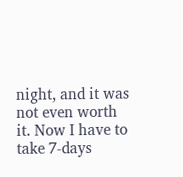night, and it was not even worth it. Now I have to take 7-days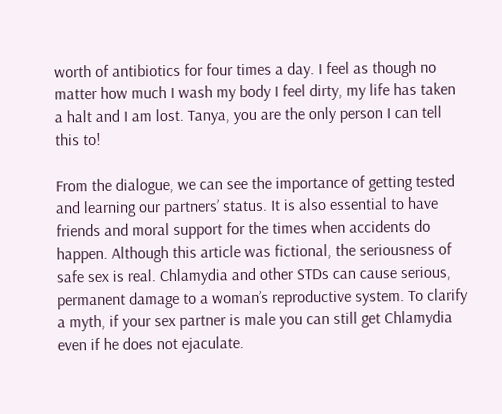worth of antibiotics for four times a day. I feel as though no matter how much I wash my body I feel dirty, my life has taken a halt and I am lost. Tanya, you are the only person I can tell this to!

From the dialogue, we can see the importance of getting tested and learning our partners’ status. It is also essential to have friends and moral support for the times when accidents do happen. Although this article was fictional, the seriousness of safe sex is real. Chlamydia and other STDs can cause serious, permanent damage to a woman’s reproductive system. To clarify a myth, if your sex partner is male you can still get Chlamydia even if he does not ejaculate.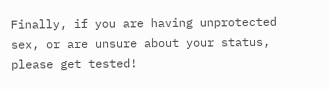Finally, if you are having unprotected sex, or are unsure about your status, please get tested!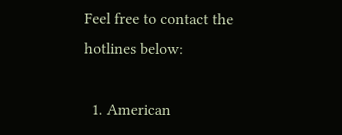Feel free to contact the hotlines below:

  1. American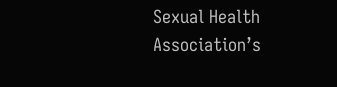Sexual Health Association’s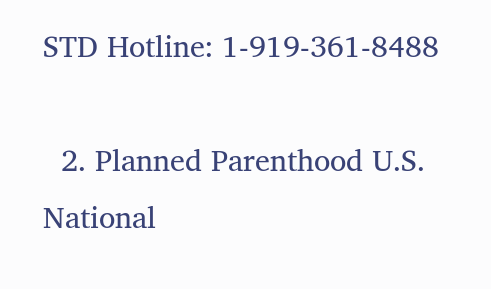STD Hotline: 1-919-361-8488

  2. Planned Parenthood U.S. National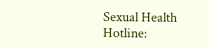Sexual Health Hotline: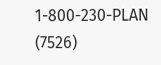1-800-230-PLAN (7526)